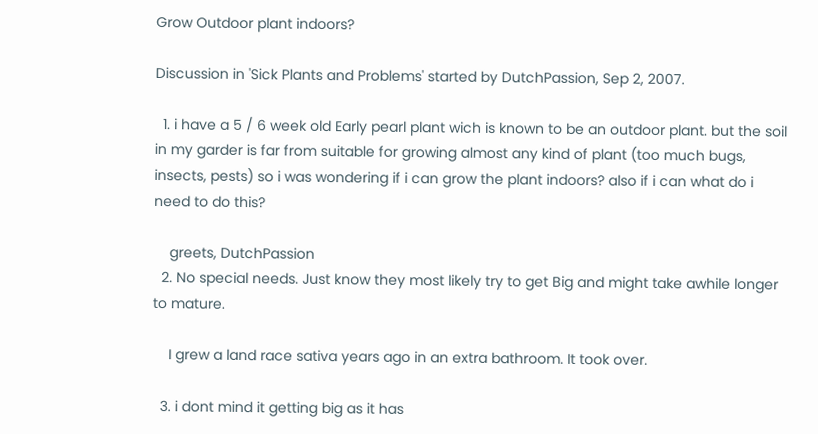Grow Outdoor plant indoors?

Discussion in 'Sick Plants and Problems' started by DutchPassion, Sep 2, 2007.

  1. i have a 5 / 6 week old Early pearl plant wich is known to be an outdoor plant. but the soil in my garder is far from suitable for growing almost any kind of plant (too much bugs, insects, pests) so i was wondering if i can grow the plant indoors? also if i can what do i need to do this?

    greets, DutchPassion
  2. No special needs. Just know they most likely try to get Big and might take awhile longer to mature.

    I grew a land race sativa years ago in an extra bathroom. It took over.

  3. i dont mind it getting big as it has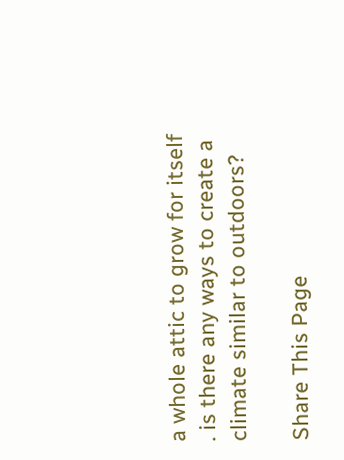a whole attic to grow for itself . is there any ways to create a climate similar to outdoors?

Share This Page